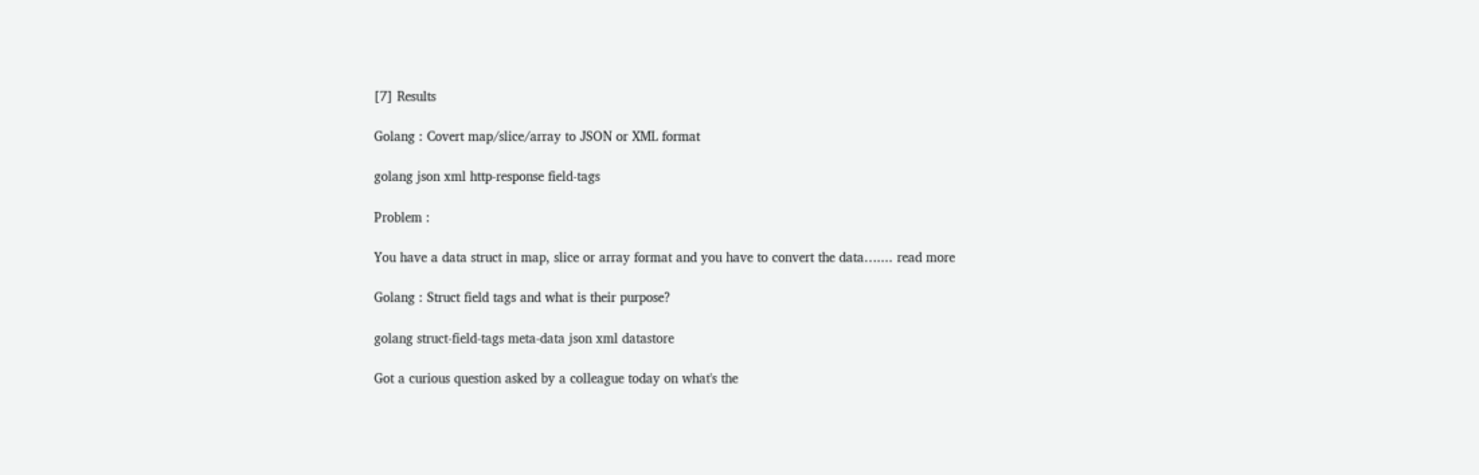[7] Results

Golang : Covert map/slice/array to JSON or XML format

golang json xml http-response field-tags

Problem :

You have a data struct in map, slice or array format and you have to convert the data….... read more

Golang : Struct field tags and what is their purpose?

golang struct-field-tags meta-data json xml datastore

Got a curious question asked by a colleague today on what's the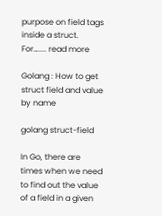purpose on field tags inside a struct. For….... read more

Golang : How to get struct field and value by name

golang struct-field

In Go, there are times when we need to find out the value of a field in a given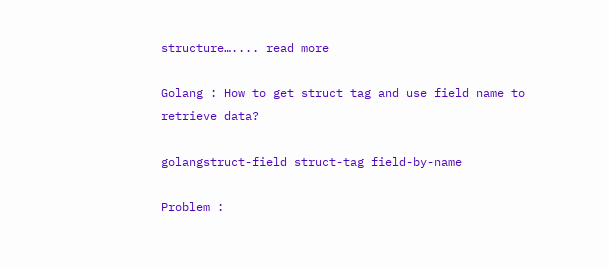structure….... read more

Golang : How to get struct tag and use field name to retrieve data?

golangstruct-field struct-tag field-by-name

Problem :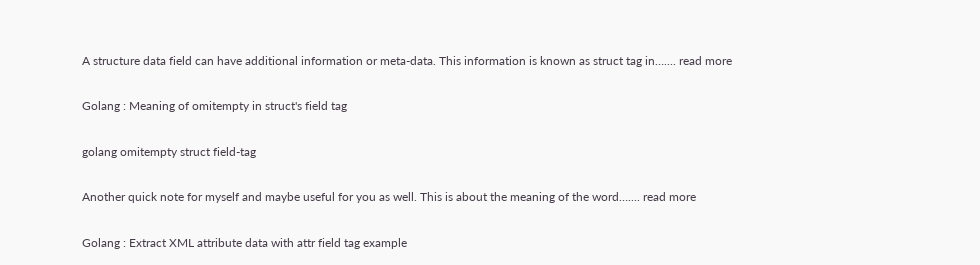A structure data field can have additional information or meta-data. This information is known as struct tag in….... read more

Golang : Meaning of omitempty in struct's field tag

golang omitempty struct field-tag

Another quick note for myself and maybe useful for you as well. This is about the meaning of the word….... read more

Golang : Extract XML attribute data with attr field tag example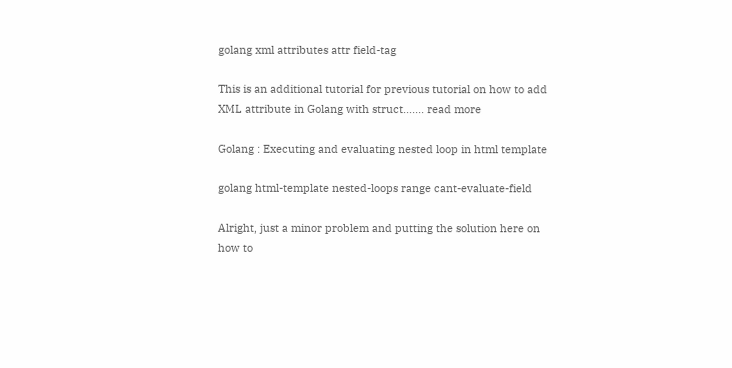golang xml attributes attr field-tag

This is an additional tutorial for previous tutorial on how to add XML attribute in Golang with struct….... read more

Golang : Executing and evaluating nested loop in html template

golang html-template nested-loops range cant-evaluate-field

Alright, just a minor problem and putting the solution here on how to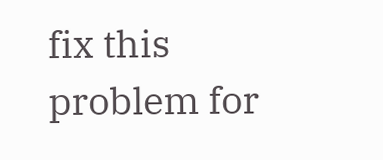fix this problem for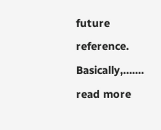future reference. Basically,….... read more